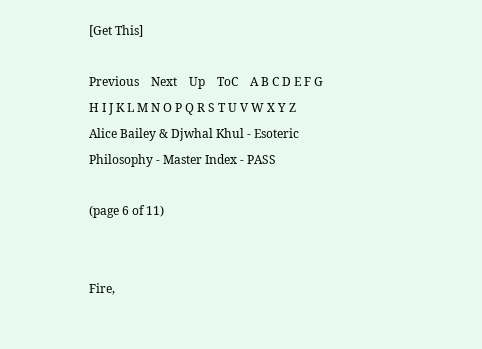[Get This]

Previous    Next    Up    ToC    A B C D E F G H I J K L M N O P Q R S T U V W X Y Z
Alice Bailey & Djwhal Khul - Esoteric Philosophy - Master Index - PASS

(page 6 of 11)


Fire,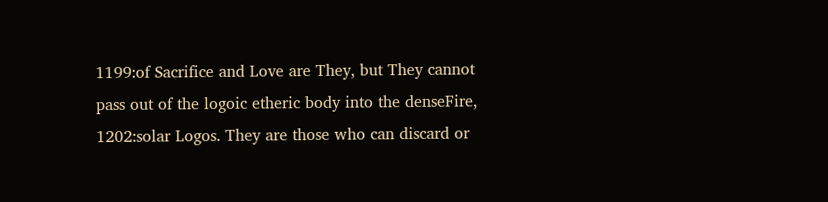1199:of Sacrifice and Love are They, but They cannot pass out of the logoic etheric body into the denseFire, 1202:solar Logos. They are those who can discard or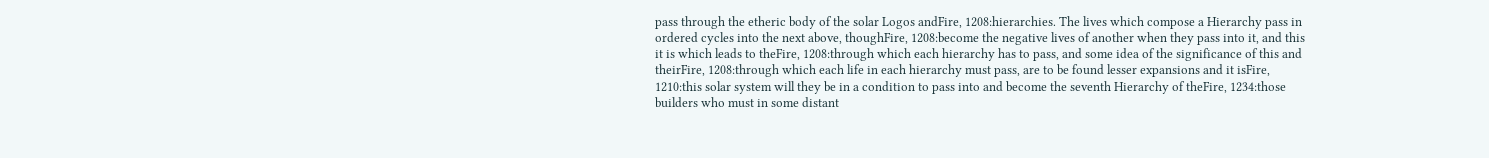pass through the etheric body of the solar Logos andFire, 1208:hierarchies. The lives which compose a Hierarchy pass in ordered cycles into the next above, thoughFire, 1208:become the negative lives of another when they pass into it, and this it is which leads to theFire, 1208:through which each hierarchy has to pass, and some idea of the significance of this and theirFire, 1208:through which each life in each hierarchy must pass, are to be found lesser expansions and it isFire, 1210:this solar system will they be in a condition to pass into and become the seventh Hierarchy of theFire, 1234:those builders who must in some distant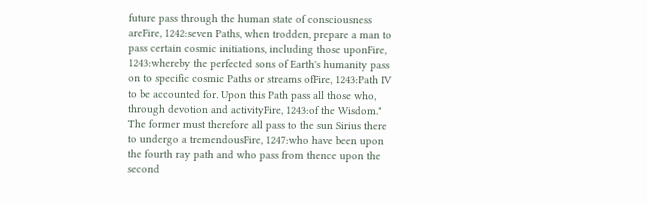future pass through the human state of consciousness areFire, 1242:seven Paths, when trodden, prepare a man to pass certain cosmic initiations, including those uponFire, 1243:whereby the perfected sons of Earth's humanity pass on to specific cosmic Paths or streams ofFire, 1243:Path IV to be accounted for. Upon this Path pass all those who, through devotion and activityFire, 1243:of the Wisdom." The former must therefore all pass to the sun Sirius there to undergo a tremendousFire, 1247:who have been upon the fourth ray path and who pass from thence upon the second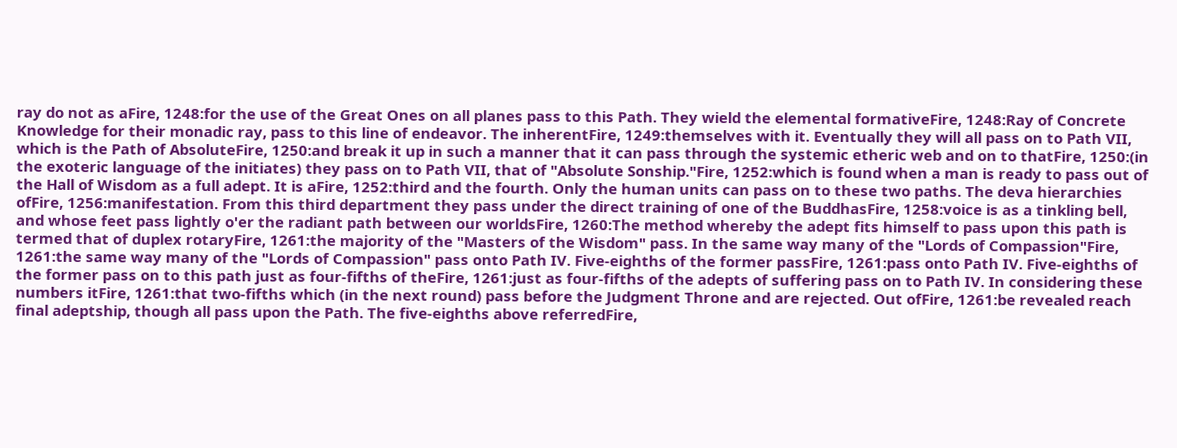ray do not as aFire, 1248:for the use of the Great Ones on all planes pass to this Path. They wield the elemental formativeFire, 1248:Ray of Concrete Knowledge for their monadic ray, pass to this line of endeavor. The inherentFire, 1249:themselves with it. Eventually they will all pass on to Path VII, which is the Path of AbsoluteFire, 1250:and break it up in such a manner that it can pass through the systemic etheric web and on to thatFire, 1250:(in the exoteric language of the initiates) they pass on to Path VII, that of "Absolute Sonship."Fire, 1252:which is found when a man is ready to pass out of the Hall of Wisdom as a full adept. It is aFire, 1252:third and the fourth. Only the human units can pass on to these two paths. The deva hierarchies ofFire, 1256:manifestation. From this third department they pass under the direct training of one of the BuddhasFire, 1258:voice is as a tinkling bell, and whose feet pass lightly o'er the radiant path between our worldsFire, 1260:The method whereby the adept fits himself to pass upon this path is termed that of duplex rotaryFire, 1261:the majority of the "Masters of the Wisdom" pass. In the same way many of the "Lords of Compassion"Fire, 1261:the same way many of the "Lords of Compassion" pass onto Path IV. Five-eighths of the former passFire, 1261:pass onto Path IV. Five-eighths of the former pass on to this path just as four-fifths of theFire, 1261:just as four-fifths of the adepts of suffering pass on to Path IV. In considering these numbers itFire, 1261:that two-fifths which (in the next round) pass before the Judgment Throne and are rejected. Out ofFire, 1261:be revealed reach final adeptship, though all pass upon the Path. The five-eighths above referredFire,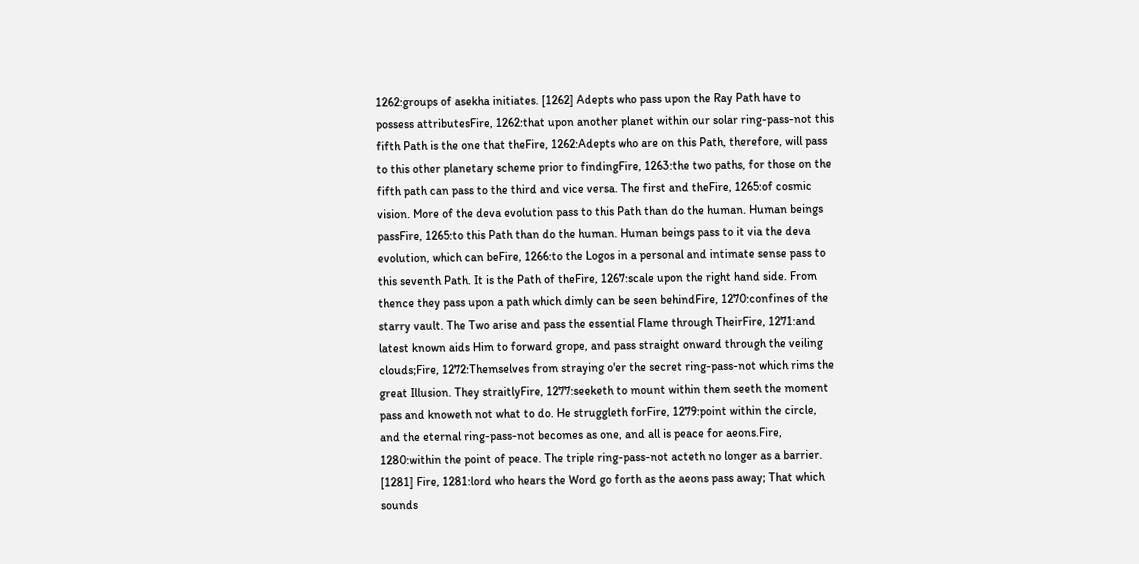1262:groups of asekha initiates. [1262] Adepts who pass upon the Ray Path have to possess attributesFire, 1262:that upon another planet within our solar ring-pass-not this fifth Path is the one that theFire, 1262:Adepts who are on this Path, therefore, will pass to this other planetary scheme prior to findingFire, 1263:the two paths, for those on the fifth path can pass to the third and vice versa. The first and theFire, 1265:of cosmic vision. More of the deva evolution pass to this Path than do the human. Human beings passFire, 1265:to this Path than do the human. Human beings pass to it via the deva evolution, which can beFire, 1266:to the Logos in a personal and intimate sense pass to this seventh Path. It is the Path of theFire, 1267:scale upon the right hand side. From thence they pass upon a path which dimly can be seen behindFire, 1270:confines of the starry vault. The Two arise and pass the essential Flame through TheirFire, 1271:and latest known aids Him to forward grope, and pass straight onward through the veiling clouds;Fire, 1272:Themselves from straying o'er the secret ring-pass-not which rims the great Illusion. They straitlyFire, 1277:seeketh to mount within them seeth the moment pass and knoweth not what to do. He struggleth forFire, 1279:point within the circle, and the eternal ring-pass-not becomes as one, and all is peace for aeons.Fire, 1280:within the point of peace. The triple ring-pass-not acteth no longer as a barrier. [1281] Fire, 1281:lord who hears the Word go forth as the aeons pass away; That which sounds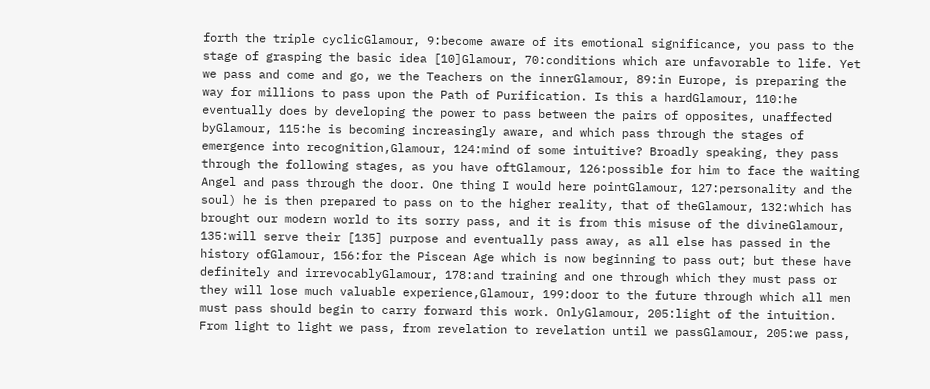forth the triple cyclicGlamour, 9:become aware of its emotional significance, you pass to the stage of grasping the basic idea [10]Glamour, 70:conditions which are unfavorable to life. Yet we pass and come and go, we the Teachers on the innerGlamour, 89:in Europe, is preparing the way for millions to pass upon the Path of Purification. Is this a hardGlamour, 110:he eventually does by developing the power to pass between the pairs of opposites, unaffected byGlamour, 115:he is becoming increasingly aware, and which pass through the stages of emergence into recognition,Glamour, 124:mind of some intuitive? Broadly speaking, they pass through the following stages, as you have oftGlamour, 126:possible for him to face the waiting Angel and pass through the door. One thing I would here pointGlamour, 127:personality and the soul) he is then prepared to pass on to the higher reality, that of theGlamour, 132:which has brought our modern world to its sorry pass, and it is from this misuse of the divineGlamour, 135:will serve their [135] purpose and eventually pass away, as all else has passed in the history ofGlamour, 156:for the Piscean Age which is now beginning to pass out; but these have definitely and irrevocablyGlamour, 178:and training and one through which they must pass or they will lose much valuable experience,Glamour, 199:door to the future through which all men must pass should begin to carry forward this work. OnlyGlamour, 205:light of the intuition. From light to light we pass, from revelation to revelation until we passGlamour, 205:we pass,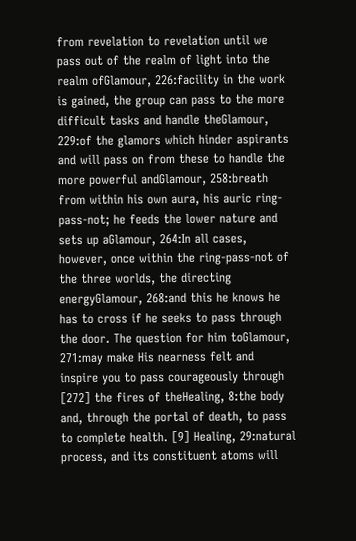from revelation to revelation until we pass out of the realm of light into the realm ofGlamour, 226:facility in the work is gained, the group can pass to the more difficult tasks and handle theGlamour, 229:of the glamors which hinder aspirants and will pass on from these to handle the more powerful andGlamour, 258:breath from within his own aura, his auric ring-pass-not; he feeds the lower nature and sets up aGlamour, 264:In all cases, however, once within the ring-pass-not of the three worlds, the directing energyGlamour, 268:and this he knows he has to cross if he seeks to pass through the door. The question for him toGlamour, 271:may make His nearness felt and inspire you to pass courageously through [272] the fires of theHealing, 8:the body and, through the portal of death, to pass to complete health. [9] Healing, 29:natural process, and its constituent atoms will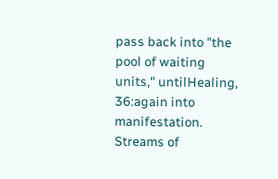pass back into "the pool of waiting units," untilHealing, 36:again into manifestation. Streams of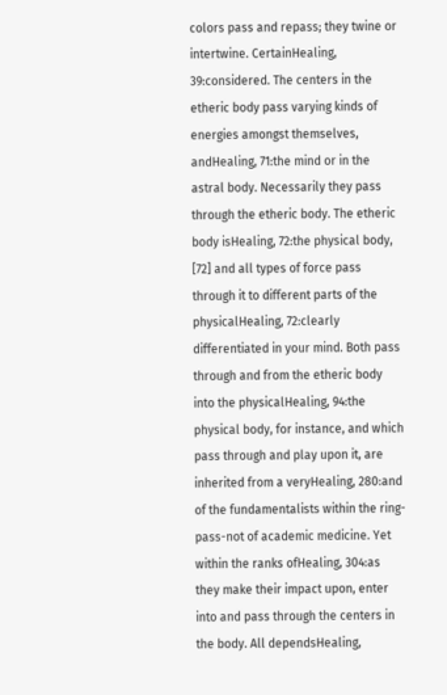colors pass and repass; they twine or intertwine. CertainHealing, 39:considered. The centers in the etheric body pass varying kinds of energies amongst themselves, andHealing, 71:the mind or in the astral body. Necessarily they pass through the etheric body. The etheric body isHealing, 72:the physical body, [72] and all types of force pass through it to different parts of the physicalHealing, 72:clearly differentiated in your mind. Both pass through and from the etheric body into the physicalHealing, 94:the physical body, for instance, and which pass through and play upon it, are inherited from a veryHealing, 280:and of the fundamentalists within the ring-pass-not of academic medicine. Yet within the ranks ofHealing, 304:as they make their impact upon, enter into and pass through the centers in the body. All dependsHealing,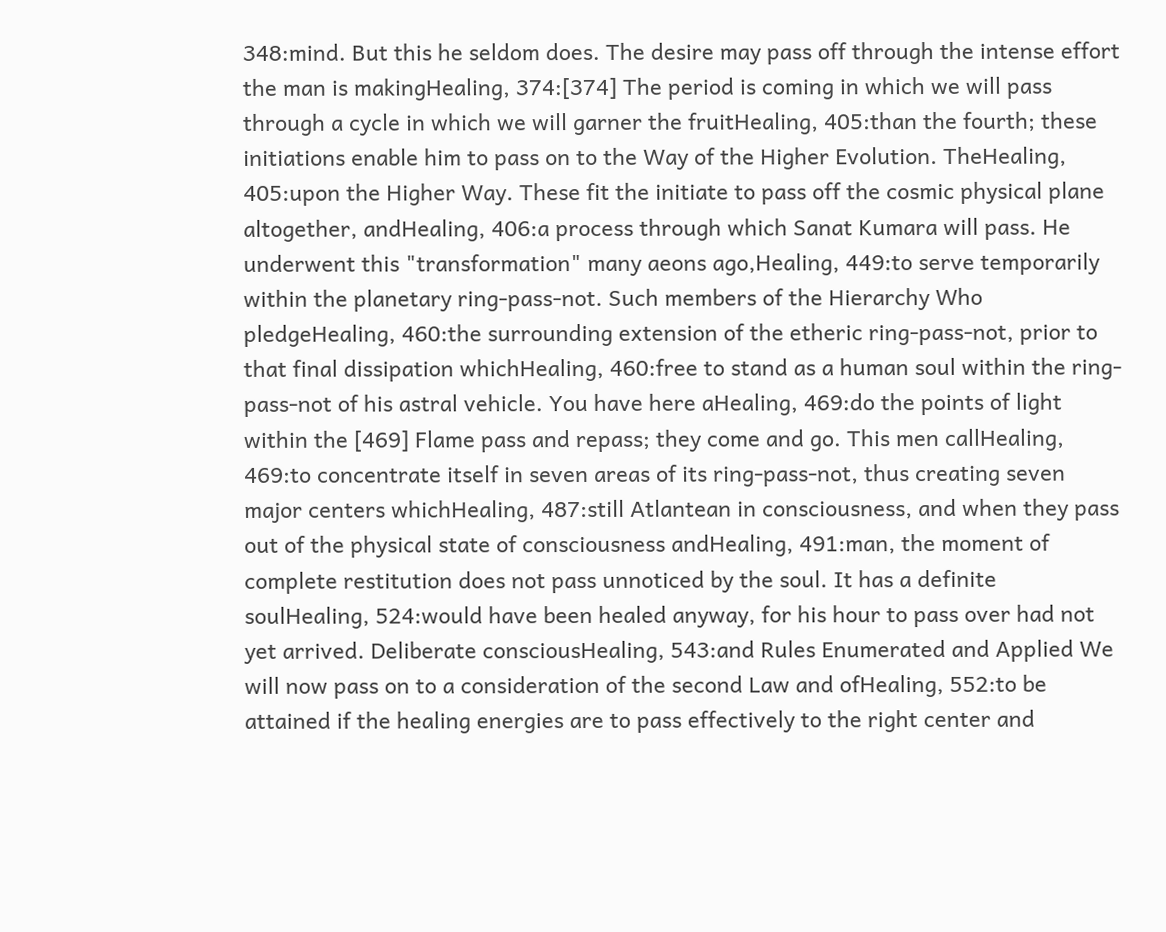348:mind. But this he seldom does. The desire may pass off through the intense effort the man is makingHealing, 374:[374] The period is coming in which we will pass through a cycle in which we will garner the fruitHealing, 405:than the fourth; these initiations enable him to pass on to the Way of the Higher Evolution. TheHealing, 405:upon the Higher Way. These fit the initiate to pass off the cosmic physical plane altogether, andHealing, 406:a process through which Sanat Kumara will pass. He underwent this "transformation" many aeons ago,Healing, 449:to serve temporarily within the planetary ring-pass-not. Such members of the Hierarchy Who pledgeHealing, 460:the surrounding extension of the etheric ring-pass-not, prior to that final dissipation whichHealing, 460:free to stand as a human soul within the ring-pass-not of his astral vehicle. You have here aHealing, 469:do the points of light within the [469] Flame pass and repass; they come and go. This men callHealing, 469:to concentrate itself in seven areas of its ring-pass-not, thus creating seven major centers whichHealing, 487:still Atlantean in consciousness, and when they pass out of the physical state of consciousness andHealing, 491:man, the moment of complete restitution does not pass unnoticed by the soul. It has a definite soulHealing, 524:would have been healed anyway, for his hour to pass over had not yet arrived. Deliberate consciousHealing, 543:and Rules Enumerated and Applied We will now pass on to a consideration of the second Law and ofHealing, 552:to be attained if the healing energies are to pass effectively to the right center and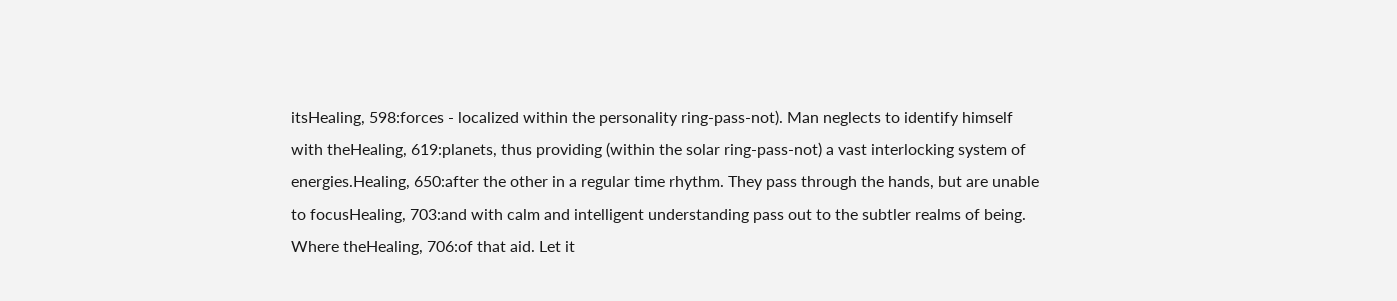itsHealing, 598:forces - localized within the personality ring-pass-not). Man neglects to identify himself with theHealing, 619:planets, thus providing (within the solar ring-pass-not) a vast interlocking system of energies.Healing, 650:after the other in a regular time rhythm. They pass through the hands, but are unable to focusHealing, 703:and with calm and intelligent understanding pass out to the subtler realms of being. Where theHealing, 706:of that aid. Let it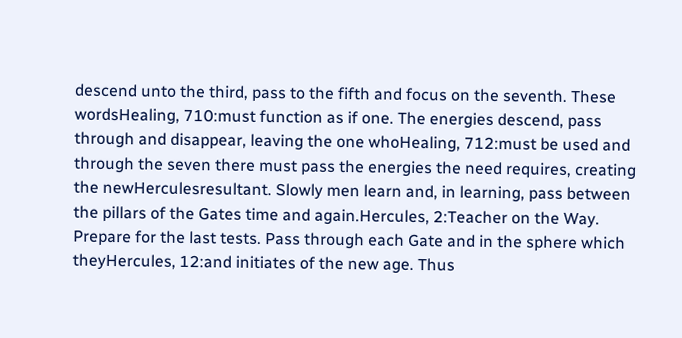descend unto the third, pass to the fifth and focus on the seventh. These wordsHealing, 710:must function as if one. The energies descend, pass through and disappear, leaving the one whoHealing, 712:must be used and through the seven there must pass the energies the need requires, creating the newHerculesresultant. Slowly men learn and, in learning, pass between the pillars of the Gates time and again.Hercules, 2:Teacher on the Way. Prepare for the last tests. Pass through each Gate and in the sphere which theyHercules, 12:and initiates of the new age. Thus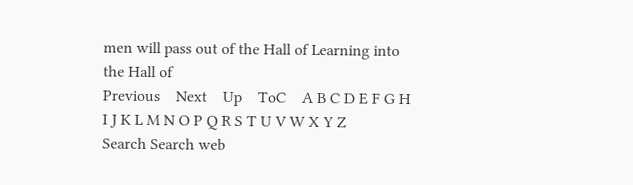men will pass out of the Hall of Learning into the Hall of
Previous    Next    Up    ToC    A B C D E F G H I J K L M N O P Q R S T U V W X Y Z
Search Search web